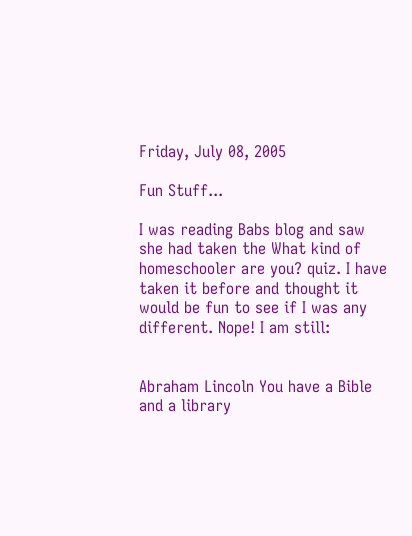Friday, July 08, 2005

Fun Stuff...

I was reading Babs blog and saw she had taken the What kind of homeschooler are you? quiz. I have taken it before and thought it would be fun to see if I was any different. Nope! I am still:


Abraham Lincoln You have a Bible and a library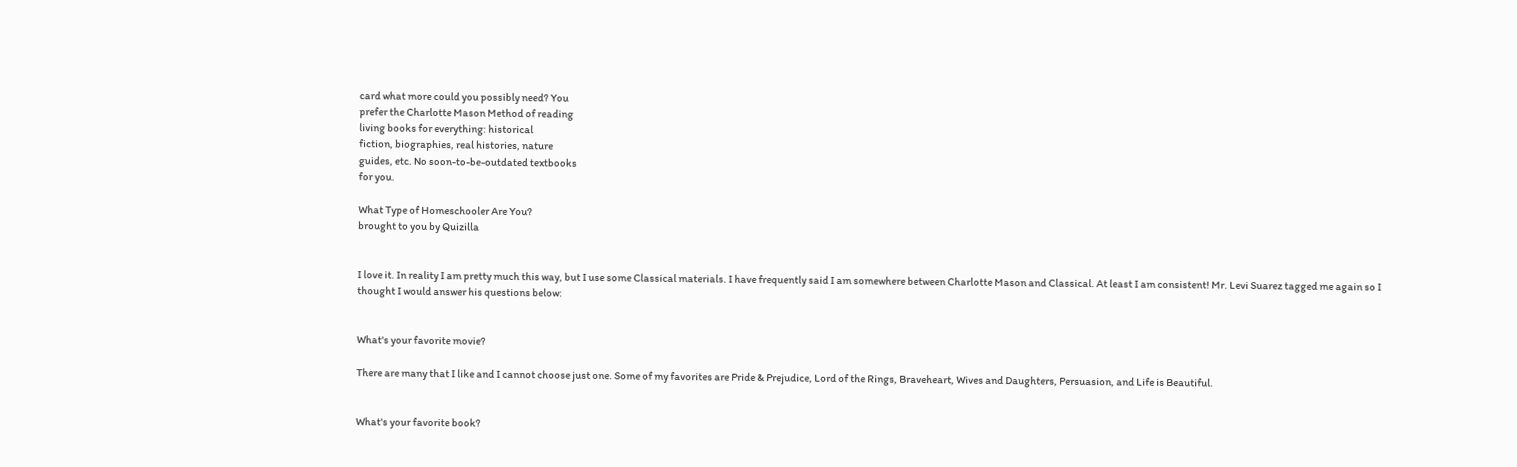card what more could you possibly need? You
prefer the Charlotte Mason Method of reading
living books for everything: historical
fiction, biographies, real histories, nature
guides, etc. No soon-to-be-outdated textbooks
for you.

What Type of Homeschooler Are You?
brought to you by Quizilla


I love it. In reality I am pretty much this way, but I use some Classical materials. I have frequently said I am somewhere between Charlotte Mason and Classical. At least I am consistent! Mr. Levi Suarez tagged me again so I thought I would answer his questions below:


What's your favorite movie?

There are many that I like and I cannot choose just one. Some of my favorites are Pride & Prejudice, Lord of the Rings, Braveheart, Wives and Daughters, Persuasion, and Life is Beautiful.


What's your favorite book?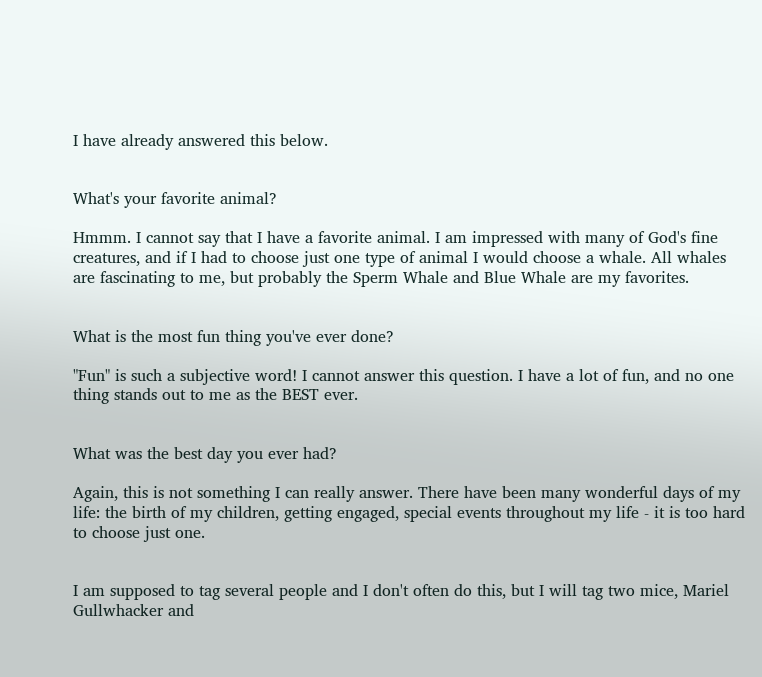I have already answered this below.


What's your favorite animal?

Hmmm. I cannot say that I have a favorite animal. I am impressed with many of God's fine creatures, and if I had to choose just one type of animal I would choose a whale. All whales are fascinating to me, but probably the Sperm Whale and Blue Whale are my favorites.


What is the most fun thing you've ever done?

"Fun" is such a subjective word! I cannot answer this question. I have a lot of fun, and no one thing stands out to me as the BEST ever.


What was the best day you ever had?

Again, this is not something I can really answer. There have been many wonderful days of my life: the birth of my children, getting engaged, special events throughout my life - it is too hard to choose just one.


I am supposed to tag several people and I don't often do this, but I will tag two mice, Mariel Gullwhacker and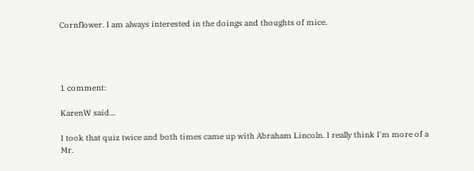Cornflower. I am always interested in the doings and thoughts of mice.




1 comment:

KarenW said...

I took that quiz twice and both times came up with Abraham Lincoln. I really think I'm more of a Mr.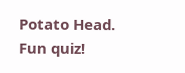Potato Head. Fun quiz!